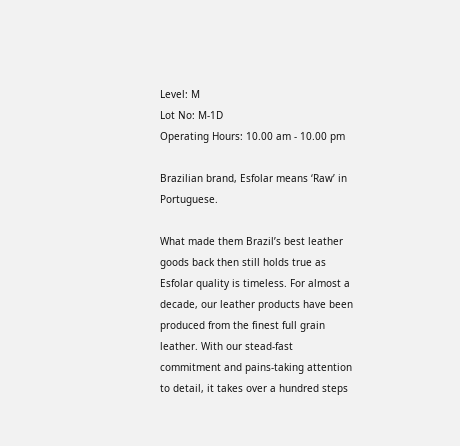Level: M
Lot No: M-1D
Operating Hours: 10.00 am - 10.00 pm

Brazilian brand, Esfolar means ‘Raw’ in Portuguese.

What made them Brazil’s best leather goods back then still holds true as Esfolar quality is timeless. For almost a decade, our leather products have been produced from the finest full grain leather. With our stead-fast commitment and pains-taking attention to detail, it takes over a hundred steps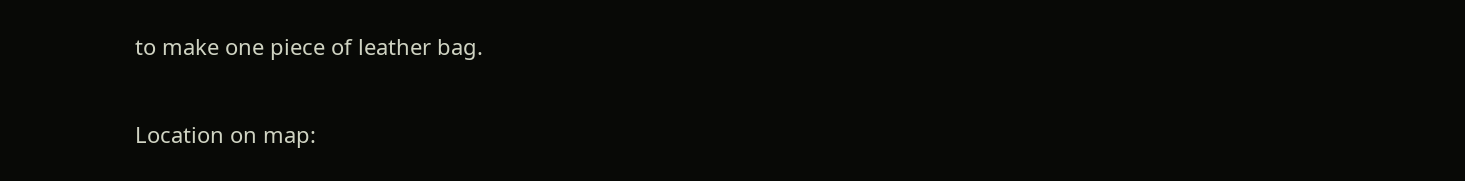to make one piece of leather bag.

Location on map: